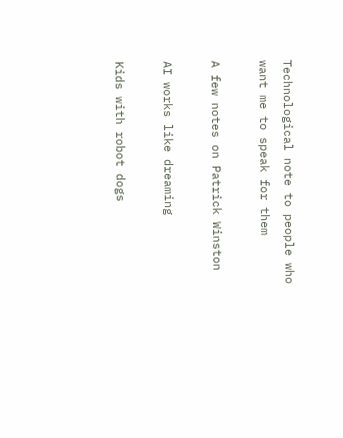Technological note to people who want me to speak for them

A few notes on Patrick Winston

AI works like dreaming

Kids with robot dogs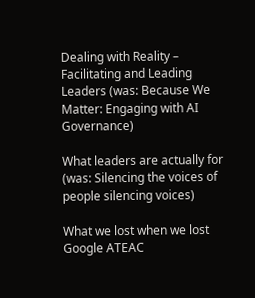Dealing with Reality – Facilitating and Leading Leaders (was: Because We Matter: Engaging with AI Governance)

What leaders are actually for (was: Silencing the voices of people silencing voices)

What we lost when we lost Google ATEAC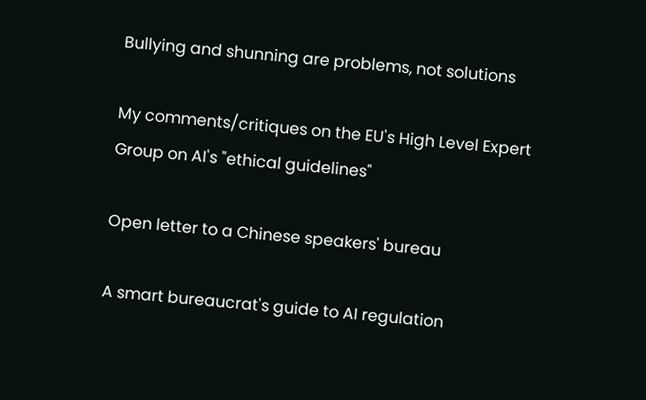Bullying and shunning are problems, not solutions

My comments/critiques on the EU's High Level Expert Group on AI's "ethical guidelines"

Open letter to a Chinese speakers' bureau

A smart bureaucrat's guide to AI regulation